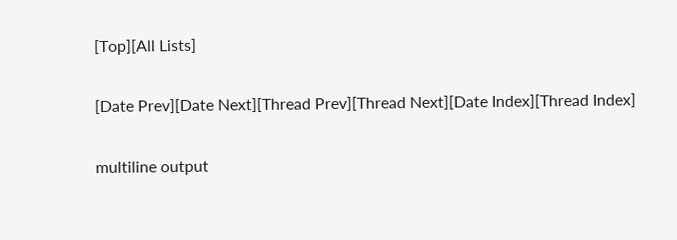[Top][All Lists]

[Date Prev][Date Next][Thread Prev][Thread Next][Date Index][Thread Index]

multiline output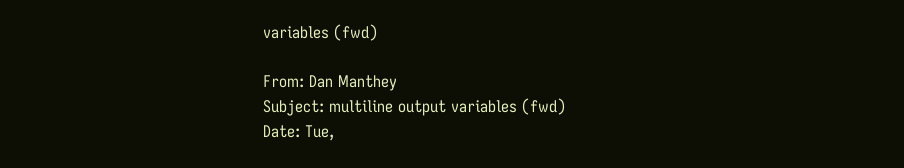variables (fwd)

From: Dan Manthey
Subject: multiline output variables (fwd)
Date: Tue,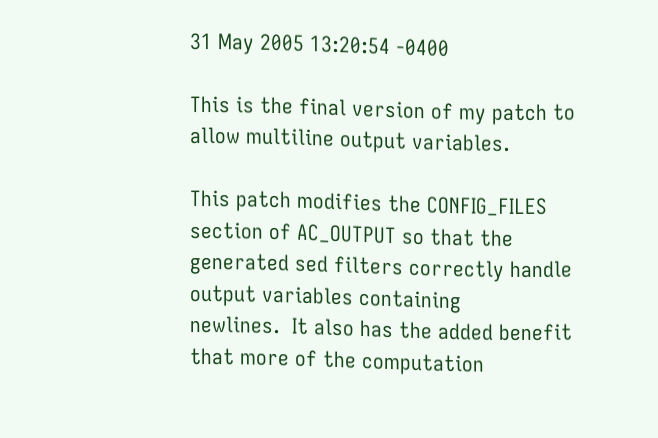31 May 2005 13:20:54 -0400

This is the final version of my patch to allow multiline output variables.

This patch modifies the CONFIG_FILES section of AC_OUTPUT so that the
generated sed filters correctly handle output variables containing
newlines.  It also has the added benefit that more of the computation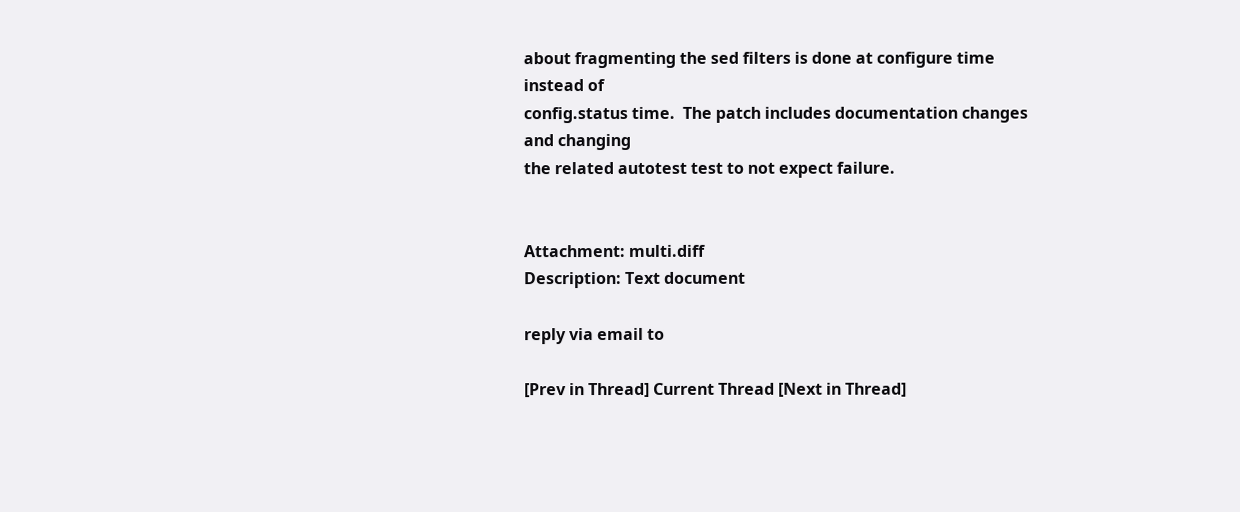about fragmenting the sed filters is done at configure time instead of
config.status time.  The patch includes documentation changes and changing
the related autotest test to not expect failure.


Attachment: multi.diff
Description: Text document

reply via email to

[Prev in Thread] Current Thread [Next in Thread]